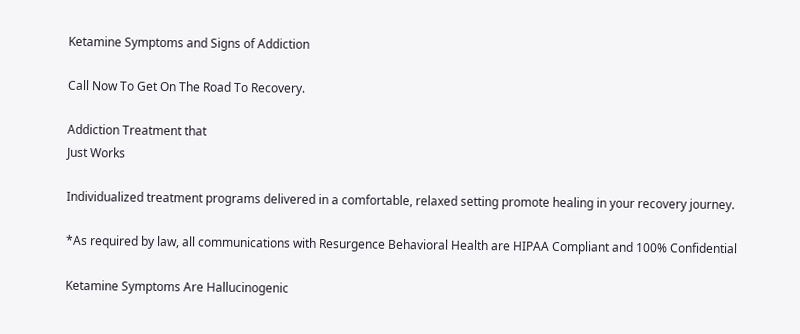Ketamine Symptoms and Signs of Addiction

Call Now To Get On The Road To Recovery.

Addiction Treatment that
Just Works

Individualized treatment programs delivered in a comfortable, relaxed setting promote healing in your recovery journey.

*As required by law, all communications with Resurgence Behavioral Health are HIPAA Compliant and 100% Confidential

Ketamine Symptoms Are Hallucinogenic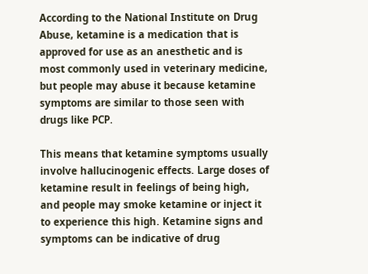According to the National Institute on Drug Abuse, ketamine is a medication that is approved for use as an anesthetic and is most commonly used in veterinary medicine, but people may abuse it because ketamine symptoms are similar to those seen with drugs like PCP.

This means that ketamine symptoms usually involve hallucinogenic effects. Large doses of ketamine result in feelings of being high, and people may smoke ketamine or inject it to experience this high. Ketamine signs and symptoms can be indicative of drug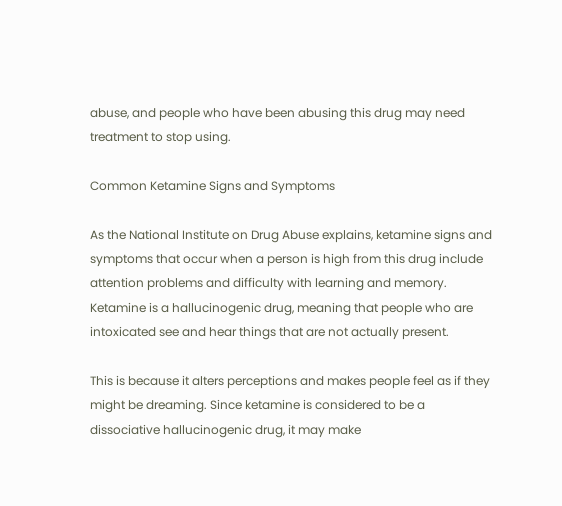abuse, and people who have been abusing this drug may need treatment to stop using.

Common Ketamine Signs and Symptoms

As the National Institute on Drug Abuse explains, ketamine signs and symptoms that occur when a person is high from this drug include attention problems and difficulty with learning and memory. Ketamine is a hallucinogenic drug, meaning that people who are intoxicated see and hear things that are not actually present.

This is because it alters perceptions and makes people feel as if they might be dreaming. Since ketamine is considered to be a dissociative hallucinogenic drug, it may make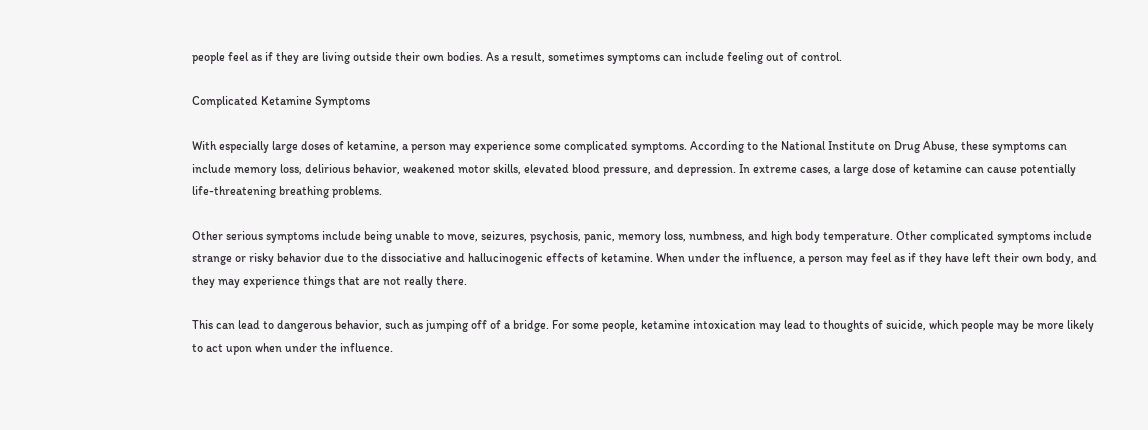people feel as if they are living outside their own bodies. As a result, sometimes symptoms can include feeling out of control.

Complicated Ketamine Symptoms

With especially large doses of ketamine, a person may experience some complicated symptoms. According to the National Institute on Drug Abuse, these symptoms can include memory loss, delirious behavior, weakened motor skills, elevated blood pressure, and depression. In extreme cases, a large dose of ketamine can cause potentially life-threatening breathing problems.

Other serious symptoms include being unable to move, seizures, psychosis, panic, memory loss, numbness, and high body temperature. Other complicated symptoms include strange or risky behavior due to the dissociative and hallucinogenic effects of ketamine. When under the influence, a person may feel as if they have left their own body, and they may experience things that are not really there.

This can lead to dangerous behavior, such as jumping off of a bridge. For some people, ketamine intoxication may lead to thoughts of suicide, which people may be more likely to act upon when under the influence.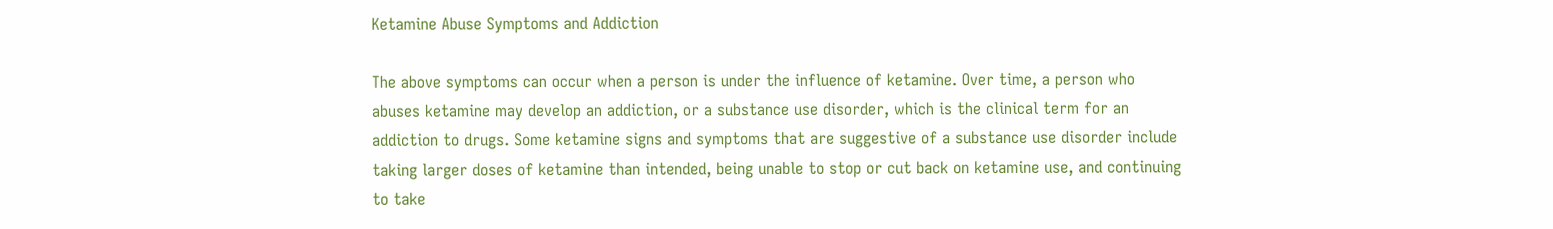Ketamine Abuse Symptoms and Addiction

The above symptoms can occur when a person is under the influence of ketamine. Over time, a person who abuses ketamine may develop an addiction, or a substance use disorder, which is the clinical term for an addiction to drugs. Some ketamine signs and symptoms that are suggestive of a substance use disorder include taking larger doses of ketamine than intended, being unable to stop or cut back on ketamine use, and continuing to take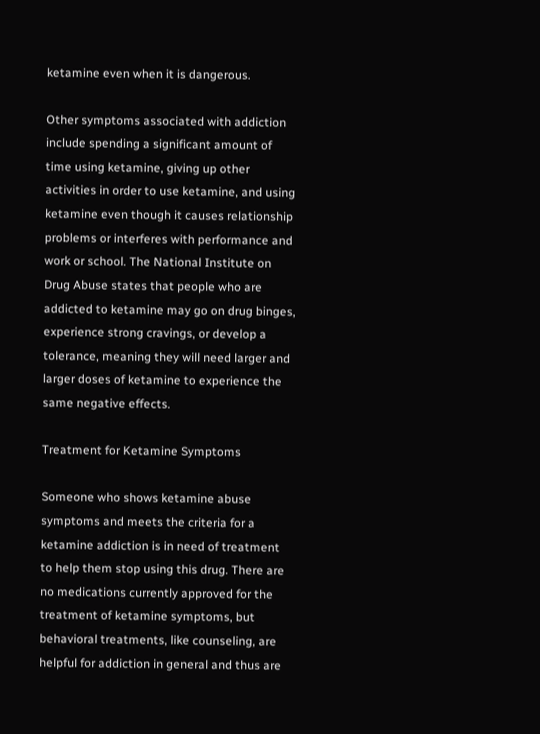ketamine even when it is dangerous.

Other symptoms associated with addiction include spending a significant amount of time using ketamine, giving up other activities in order to use ketamine, and using ketamine even though it causes relationship problems or interferes with performance and work or school. The National Institute on Drug Abuse states that people who are addicted to ketamine may go on drug binges, experience strong cravings, or develop a tolerance, meaning they will need larger and larger doses of ketamine to experience the same negative effects.

Treatment for Ketamine Symptoms

Someone who shows ketamine abuse symptoms and meets the criteria for a ketamine addiction is in need of treatment to help them stop using this drug. There are no medications currently approved for the treatment of ketamine symptoms, but behavioral treatments, like counseling, are helpful for addiction in general and thus are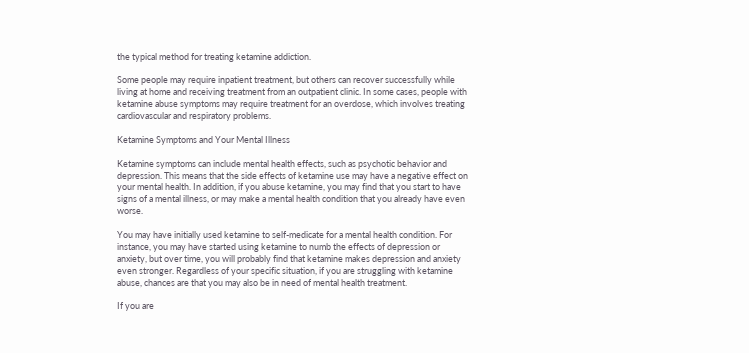the typical method for treating ketamine addiction.

Some people may require inpatient treatment, but others can recover successfully while living at home and receiving treatment from an outpatient clinic. In some cases, people with ketamine abuse symptoms may require treatment for an overdose, which involves treating cardiovascular and respiratory problems.

Ketamine Symptoms and Your Mental Illness

Ketamine symptoms can include mental health effects, such as psychotic behavior and depression. This means that the side effects of ketamine use may have a negative effect on your mental health. In addition, if you abuse ketamine, you may find that you start to have signs of a mental illness, or may make a mental health condition that you already have even worse.

You may have initially used ketamine to self-medicate for a mental health condition. For instance, you may have started using ketamine to numb the effects of depression or anxiety, but over time, you will probably find that ketamine makes depression and anxiety even stronger. Regardless of your specific situation, if you are struggling with ketamine abuse, chances are that you may also be in need of mental health treatment.

If you are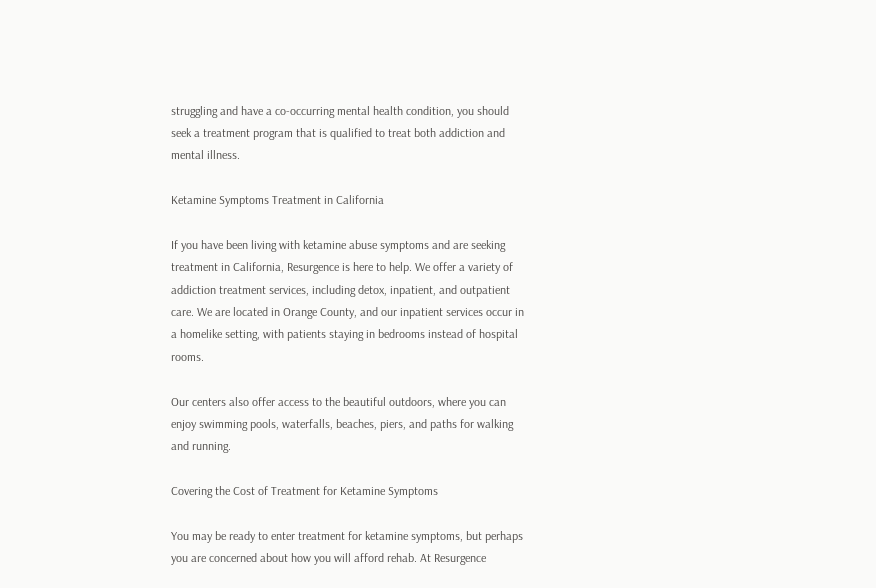struggling and have a co-occurring mental health condition, you should seek a treatment program that is qualified to treat both addiction and mental illness.

Ketamine Symptoms Treatment in California

If you have been living with ketamine abuse symptoms and are seeking treatment in California, Resurgence is here to help. We offer a variety of addiction treatment services, including detox, inpatient, and outpatient care. We are located in Orange County, and our inpatient services occur in a homelike setting, with patients staying in bedrooms instead of hospital rooms.

Our centers also offer access to the beautiful outdoors, where you can enjoy swimming pools, waterfalls, beaches, piers, and paths for walking and running.

Covering the Cost of Treatment for Ketamine Symptoms

You may be ready to enter treatment for ketamine symptoms, but perhaps you are concerned about how you will afford rehab. At Resurgence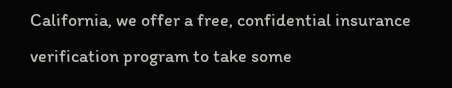California, we offer a free, confidential insurance verification program to take some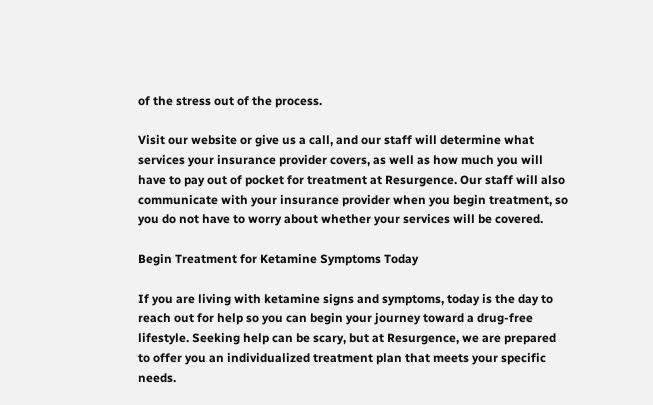of the stress out of the process.

Visit our website or give us a call, and our staff will determine what services your insurance provider covers, as well as how much you will have to pay out of pocket for treatment at Resurgence. Our staff will also communicate with your insurance provider when you begin treatment, so you do not have to worry about whether your services will be covered.

Begin Treatment for Ketamine Symptoms Today

If you are living with ketamine signs and symptoms, today is the day to reach out for help so you can begin your journey toward a drug-free lifestyle. Seeking help can be scary, but at Resurgence, we are prepared to offer you an individualized treatment plan that meets your specific needs.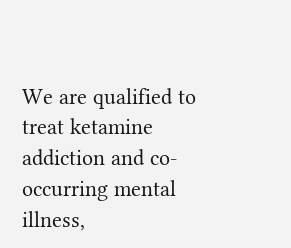We are qualified to treat ketamine addiction and co-occurring mental illness,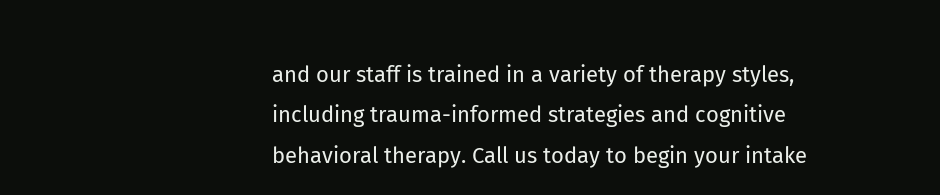and our staff is trained in a variety of therapy styles, including trauma-informed strategies and cognitive behavioral therapy. Call us today to begin your intake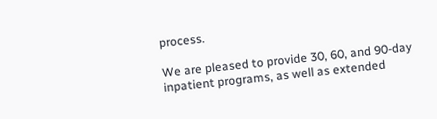process.

We are pleased to provide 30, 60, and 90-day inpatient programs, as well as extended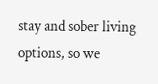stay and sober living options, so we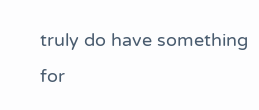truly do have something for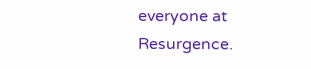everyone at Resurgence.